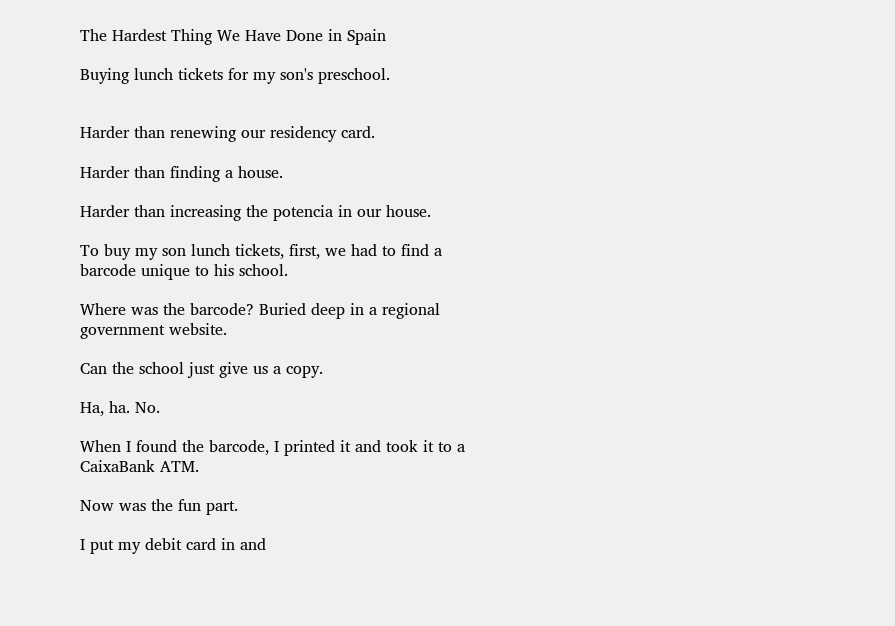The Hardest Thing We Have Done in Spain

Buying lunch tickets for my son's preschool.


Harder than renewing our residency card.

Harder than finding a house.

Harder than increasing the potencia in our house.

To buy my son lunch tickets, first, we had to find a barcode unique to his school.

Where was the barcode? Buried deep in a regional government website.

Can the school just give us a copy.

Ha, ha. No.

When I found the barcode, I printed it and took it to a CaixaBank ATM.

Now was the fun part.

I put my debit card in and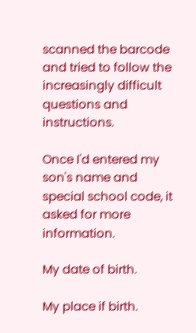scanned the barcode and tried to follow the increasingly difficult questions and instructions.

Once I'd entered my son's name and special school code, it asked for more information.

My date of birth.

My place if birth.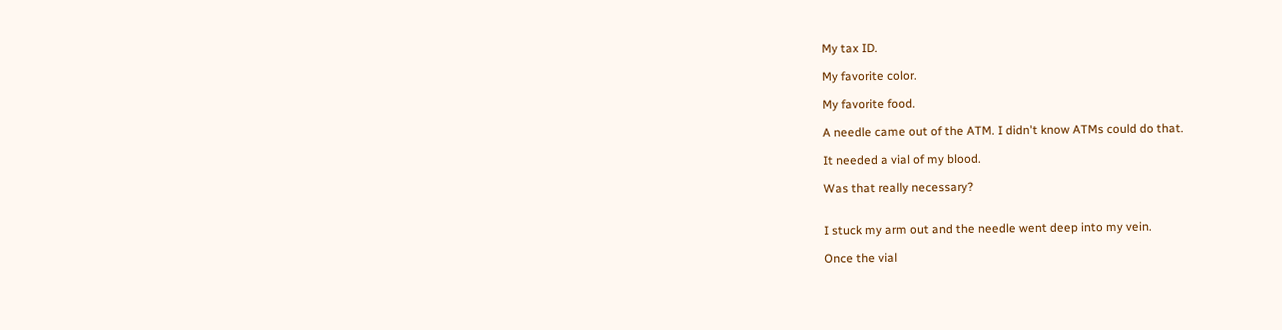My tax ID.

My favorite color.

My favorite food.

A needle came out of the ATM. I didn't know ATMs could do that.

It needed a vial of my blood.

Was that really necessary?


I stuck my arm out and the needle went deep into my vein.

Once the vial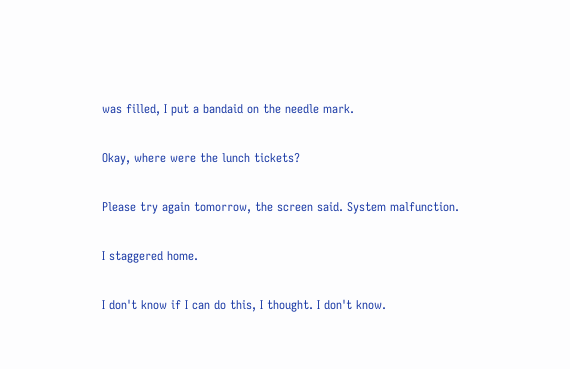was filled, I put a bandaid on the needle mark.

Okay, where were the lunch tickets?

Please try again tomorrow, the screen said. System malfunction.

I staggered home.

I don't know if I can do this, I thought. I don't know.